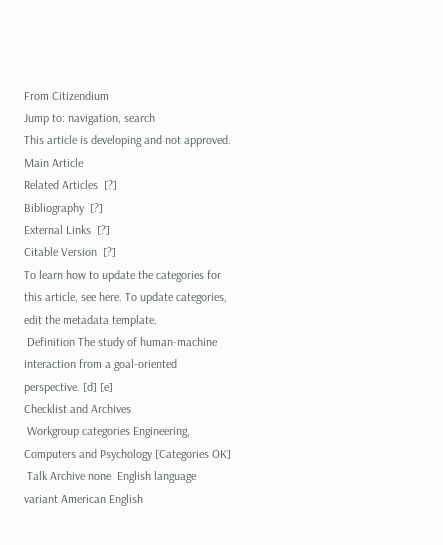From Citizendium
Jump to: navigation, search
This article is developing and not approved.
Main Article
Related Articles  [?]
Bibliography  [?]
External Links  [?]
Citable Version  [?]
To learn how to update the categories for this article, see here. To update categories, edit the metadata template.
 Definition The study of human-machine interaction from a goal-oriented perspective. [d] [e]
Checklist and Archives
 Workgroup categories Engineering, Computers and Psychology [Categories OK]
 Talk Archive none  English language variant American English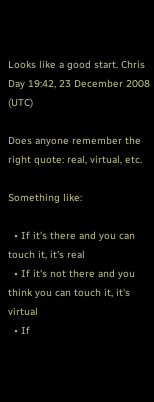Looks like a good start. Chris Day 19:42, 23 December 2008 (UTC)

Does anyone remember the right quote: real, virtual, etc.

Something like:

  • If it's there and you can touch it, it's real
  • If it's not there and you think you can touch it, it's virtual
  • If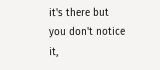it's there but you don't notice it,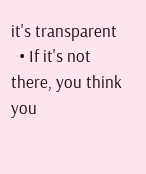it's transparent
  • If it's not there, you think you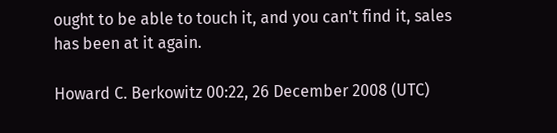ought to be able to touch it, and you can't find it, sales has been at it again.

Howard C. Berkowitz 00:22, 26 December 2008 (UTC)